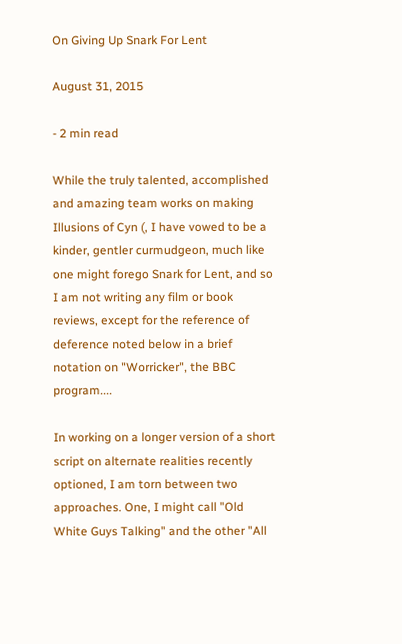On Giving Up Snark For Lent

August 31, 2015

- 2 min read

While the truly talented, accomplished and amazing team works on making Illusions of Cyn (, I have vowed to be a kinder, gentler curmudgeon, much like one might forego Snark for Lent, and so I am not writing any film or book reviews, except for the reference of deference noted below in a brief notation on "Worricker", the BBC program....

In working on a longer version of a short script on alternate realities recently optioned, I am torn between two approaches. One, I might call "Old White Guys Talking" and the other "All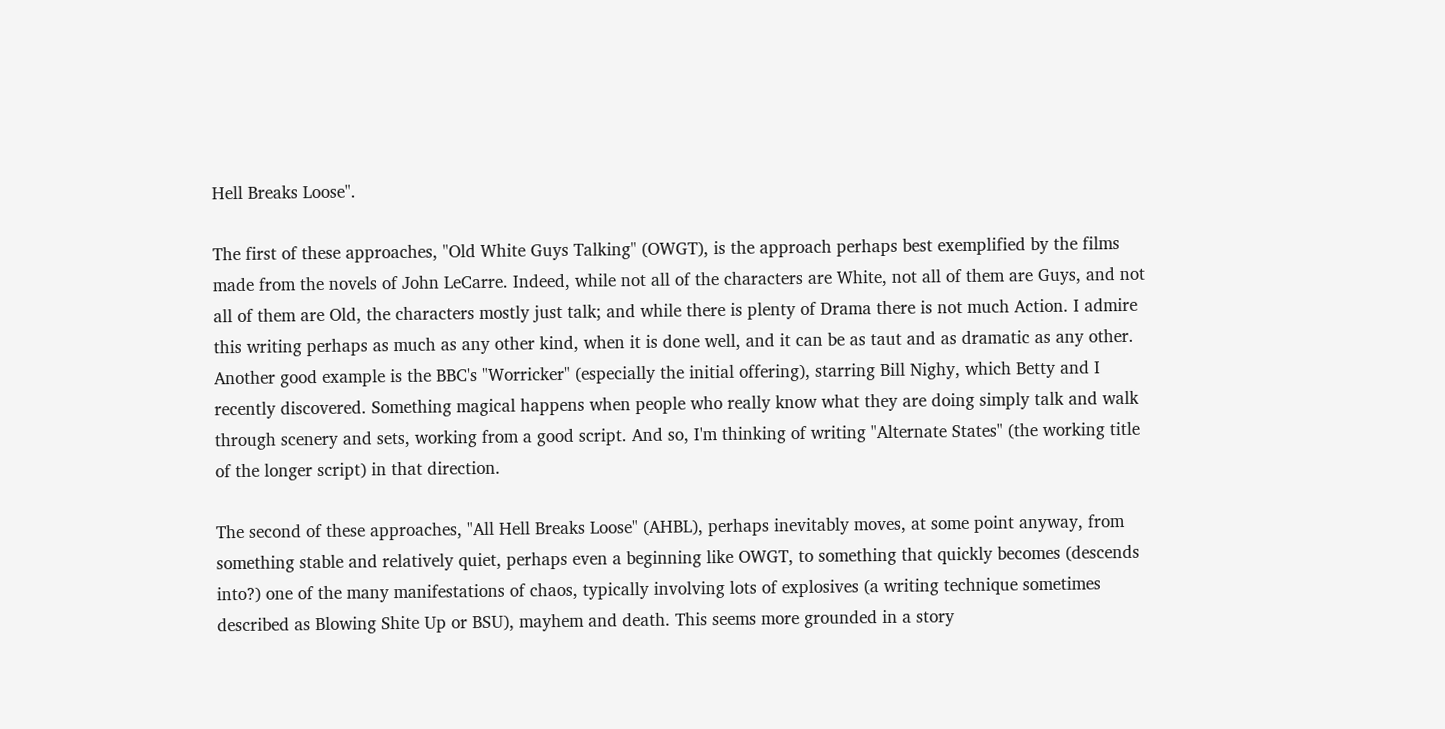Hell Breaks Loose".

The first of these approaches, "Old White Guys Talking" (OWGT), is the approach perhaps best exemplified by the films made from the novels of John LeCarre. Indeed, while not all of the characters are White, not all of them are Guys, and not all of them are Old, the characters mostly just talk; and while there is plenty of Drama there is not much Action. I admire this writing perhaps as much as any other kind, when it is done well, and it can be as taut and as dramatic as any other. Another good example is the BBC's "Worricker" (especially the initial offering), starring Bill Nighy, which Betty and I recently discovered. Something magical happens when people who really know what they are doing simply talk and walk through scenery and sets, working from a good script. And so, I'm thinking of writing "Alternate States" (the working title of the longer script) in that direction.

The second of these approaches, "All Hell Breaks Loose" (AHBL), perhaps inevitably moves, at some point anyway, from something stable and relatively quiet, perhaps even a beginning like OWGT, to something that quickly becomes (descends into?) one of the many manifestations of chaos, typically involving lots of explosives (a writing technique sometimes described as Blowing Shite Up or BSU), mayhem and death. This seems more grounded in a story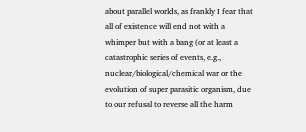about parallel worlds, as frankly I fear that all of existence will end not with a whimper but with a bang (or at least a catastrophic series of events, e.g., nuclear/biological/chemical war or the evolution of super parasitic organism, due to our refusal to reverse all the harm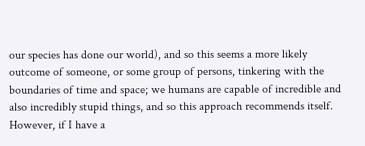our species has done our world), and so this seems a more likely outcome of someone, or some group of persons, tinkering with the boundaries of time and space; we humans are capable of incredible and also incredibly stupid things, and so this approach recommends itself. However, if I have a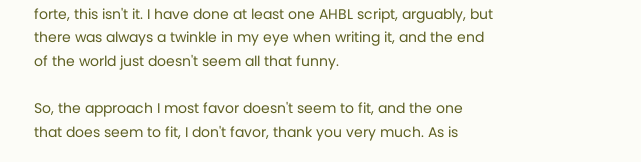forte, this isn't it. I have done at least one AHBL script, arguably, but there was always a twinkle in my eye when writing it, and the end of the world just doesn't seem all that funny.

So, the approach I most favor doesn't seem to fit, and the one that does seem to fit, I don't favor, thank you very much. As is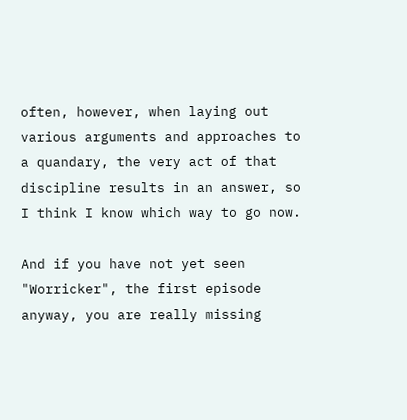often, however, when laying out various arguments and approaches to a quandary, the very act of that discipline results in an answer, so I think I know which way to go now.

And if you have not yet seen "Worricker", the first episode anyway, you are really missing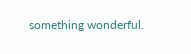something wonderful.